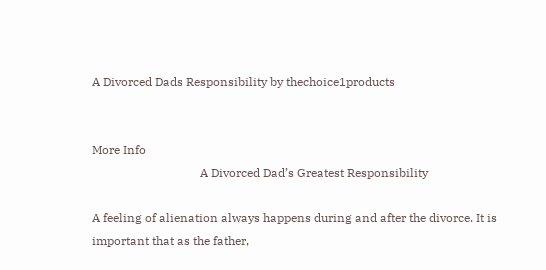A Divorced Dads Responsibility by thechoice1products


More Info
                                    A Divorced Dad’s Greatest Responsibility

A feeling of alienation always happens during and after the divorce. It is important that as the father,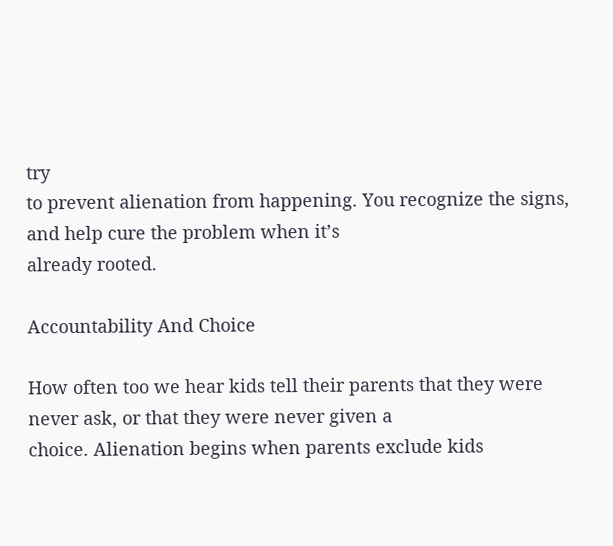try
to prevent alienation from happening. You recognize the signs, and help cure the problem when it’s
already rooted.

Accountability And Choice

How often too we hear kids tell their parents that they were never ask, or that they were never given a
choice. Alienation begins when parents exclude kids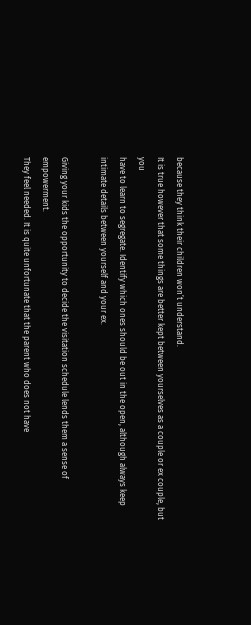because they think their children won’t understand.
It is true however that some things are better kept between yourselves as a couple or ex couple, but you
have to learn to segregate. Identify which ones should be out in the open, although always keep
intimate details between yourself and your ex.

Giving your kids the opportunity to decide the visitation schedule lends them a sense of empowerment.
They feel needed. It is quite unfortunate that the parent who does not have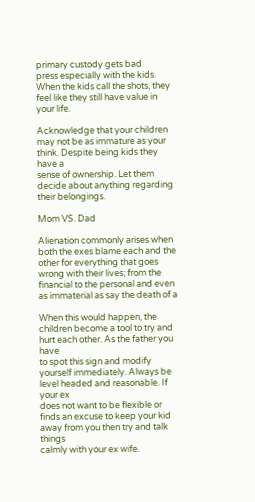primary custody gets bad
press especially with the kids. When the kids call the shots, they feel like they still have value in your life.

Acknowledge that your children may not be as immature as your think. Despite being kids they have a
sense of ownership. Let them decide about anything regarding their belongings.

Mom VS. Dad

Alienation commonly arises when both the exes blame each and the other for everything that goes
wrong with their lives; from the financial to the personal and even as immaterial as say the death of a

When this would happen, the children become a tool to try and hurt each other. As the father you have
to spot this sign and modify yourself immediately. Always be level headed and reasonable. If your ex
does not want to be flexible or finds an excuse to keep your kid away from you then try and talk things
calmly with your ex wife.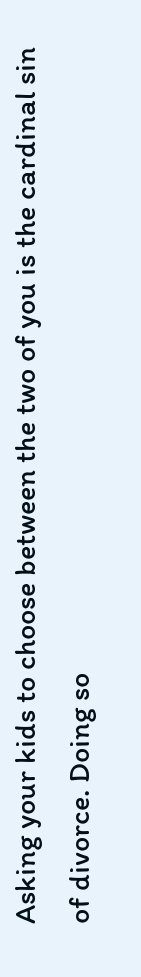Asking your kids to choose between the two of you is the cardinal sin of divorce. Doing so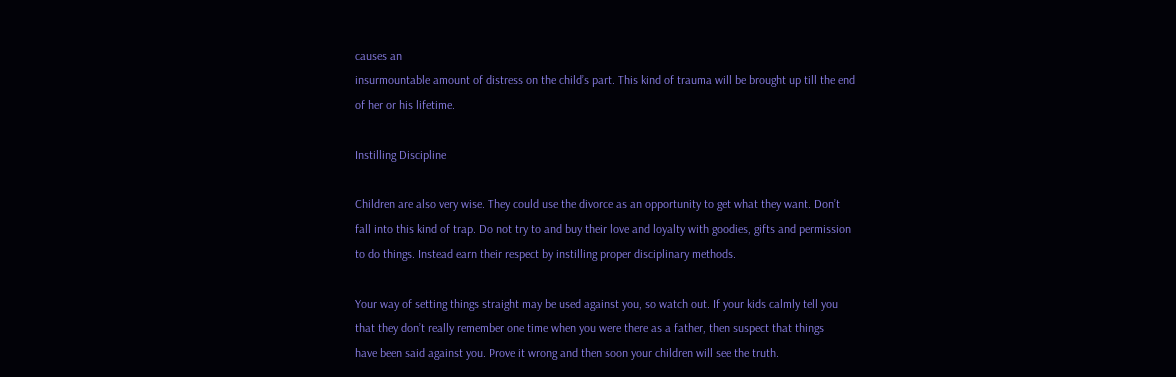causes an
insurmountable amount of distress on the child’s part. This kind of trauma will be brought up till the end
of her or his lifetime.

Instilling Discipline

Children are also very wise. They could use the divorce as an opportunity to get what they want. Don’t
fall into this kind of trap. Do not try to and buy their love and loyalty with goodies, gifts and permission
to do things. Instead earn their respect by instilling proper disciplinary methods.

Your way of setting things straight may be used against you, so watch out. If your kids calmly tell you
that they don’t really remember one time when you were there as a father, then suspect that things
have been said against you. Prove it wrong and then soon your children will see the truth.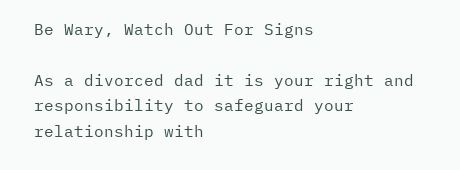Be Wary, Watch Out For Signs

As a divorced dad it is your right and responsibility to safeguard your relationship with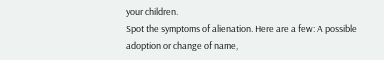your children.
Spot the symptoms of alienation. Here are a few: A possible adoption or change of name,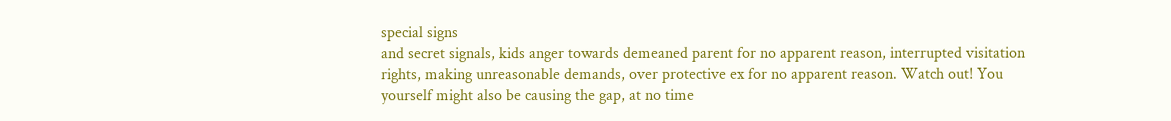special signs
and secret signals, kids anger towards demeaned parent for no apparent reason, interrupted visitation
rights, making unreasonable demands, over protective ex for no apparent reason. Watch out! You
yourself might also be causing the gap, at no time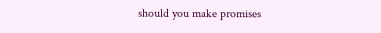should you make promises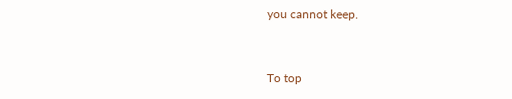you cannot keep.


To top